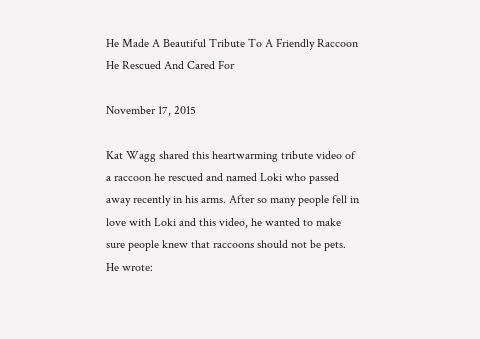He Made A Beautiful Tribute To A Friendly Raccoon He Rescued And Cared For

November 17, 2015

Kat Wagg shared this heartwarming tribute video of a raccoon he rescued and named Loki who passed away recently in his arms. After so many people fell in love with Loki and this video, he wanted to make sure people knew that raccoons should not be pets. He wrote: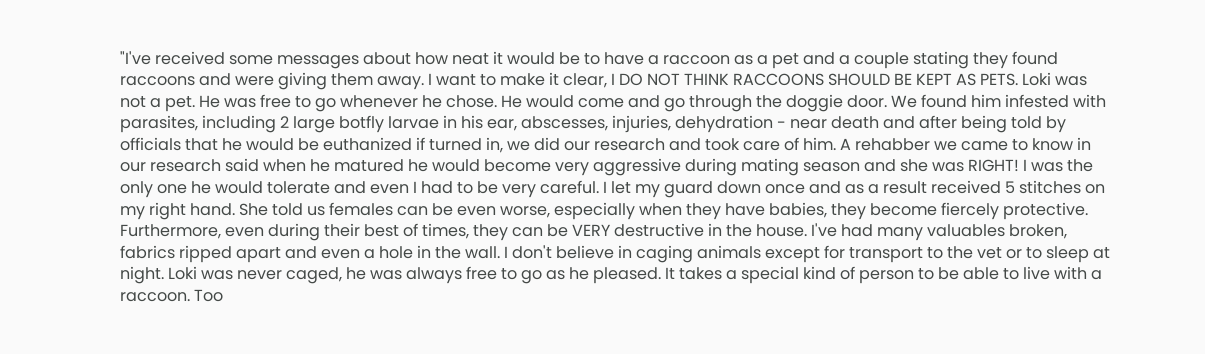"I've received some messages about how neat it would be to have a raccoon as a pet and a couple stating they found raccoons and were giving them away. I want to make it clear, I DO NOT THINK RACCOONS SHOULD BE KEPT AS PETS. Loki was not a pet. He was free to go whenever he chose. He would come and go through the doggie door. We found him infested with parasites, including 2 large botfly larvae in his ear, abscesses, injuries, dehydration - near death and after being told by officials that he would be euthanized if turned in, we did our research and took care of him. A rehabber we came to know in our research said when he matured he would become very aggressive during mating season and she was RIGHT! I was the only one he would tolerate and even I had to be very careful. I let my guard down once and as a result received 5 stitches on my right hand. She told us females can be even worse, especially when they have babies, they become fiercely protective. Furthermore, even during their best of times, they can be VERY destructive in the house. I've had many valuables broken, fabrics ripped apart and even a hole in the wall. I don't believe in caging animals except for transport to the vet or to sleep at night. Loki was never caged, he was always free to go as he pleased. It takes a special kind of person to be able to live with a raccoon. Too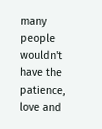many people wouldn't have the patience, love and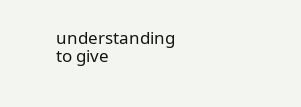understanding to give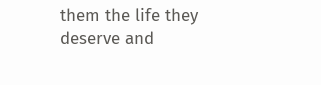them the life they deserve and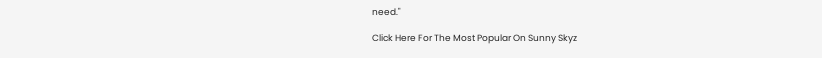need."

Click Here For The Most Popular On Sunny Skyz